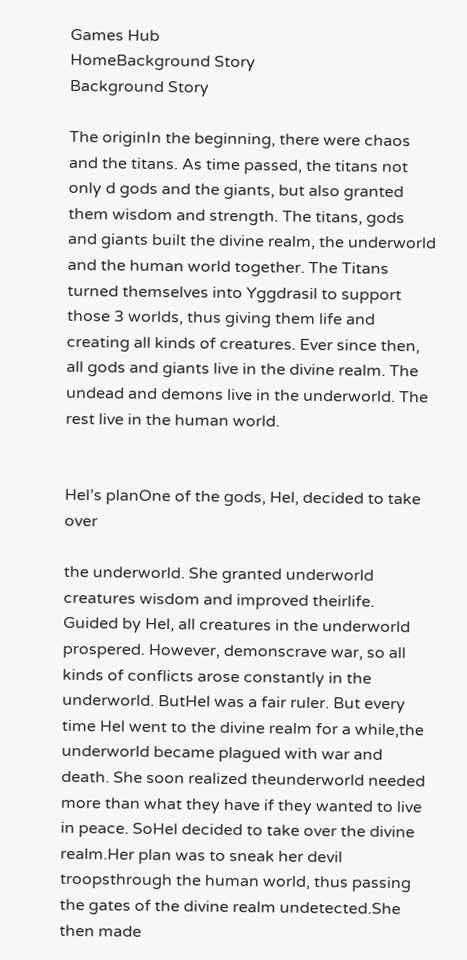Games Hub
HomeBackground Story
Background Story

The originIn the beginning, there were chaos and the titans. As time passed, the titans not only d gods and the giants, but also granted them wisdom and strength. The titans, gods and giants built the divine realm, the underworld and the human world together. The Titans turned themselves into Yggdrasil to support those 3 worlds, thus giving them life and creating all kinds of creatures. Ever since then, all gods and giants live in the divine realm. The undead and demons live in the underworld. The rest live in the human world.


Hel’s planOne of the gods, Hel, decided to take over

the underworld. She granted underworld creatures wisdom and improved theirlife. Guided by Hel, all creatures in the underworld prospered. However, demonscrave war, so all kinds of conflicts arose constantly in the underworld. ButHel was a fair ruler. But every time Hel went to the divine realm for a while,the underworld became plagued with war and death. She soon realized theunderworld needed more than what they have if they wanted to live in peace. SoHel decided to take over the divine realm.Her plan was to sneak her devil troopsthrough the human world, thus passing the gates of the divine realm undetected.She then made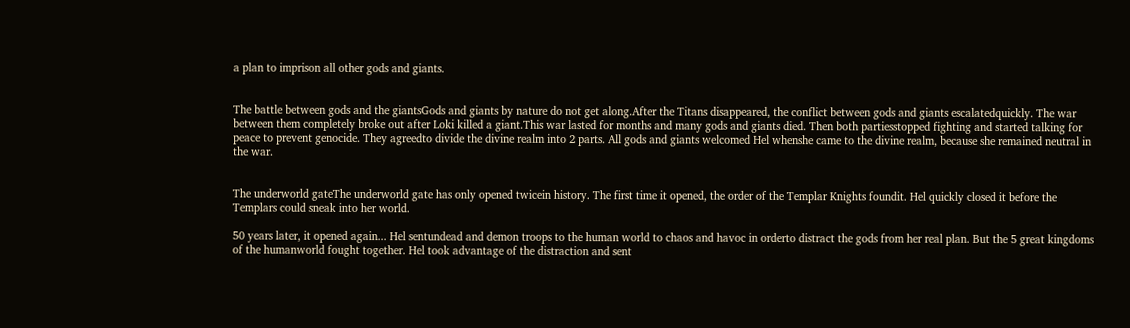a plan to imprison all other gods and giants.


The battle between gods and the giantsGods and giants by nature do not get along.After the Titans disappeared, the conflict between gods and giants escalatedquickly. The war between them completely broke out after Loki killed a giant.This war lasted for months and many gods and giants died. Then both partiesstopped fighting and started talking for peace to prevent genocide. They agreedto divide the divine realm into 2 parts. All gods and giants welcomed Hel whenshe came to the divine realm, because she remained neutral in the war.


The underworld gateThe underworld gate has only opened twicein history. The first time it opened, the order of the Templar Knights foundit. Hel quickly closed it before the Templars could sneak into her world.

50 years later, it opened again... Hel sentundead and demon troops to the human world to chaos and havoc in orderto distract the gods from her real plan. But the 5 great kingdoms of the humanworld fought together. Hel took advantage of the distraction and sent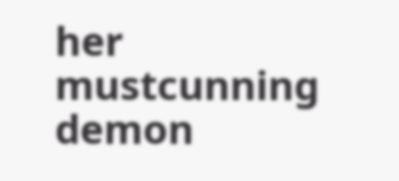her mustcunning demon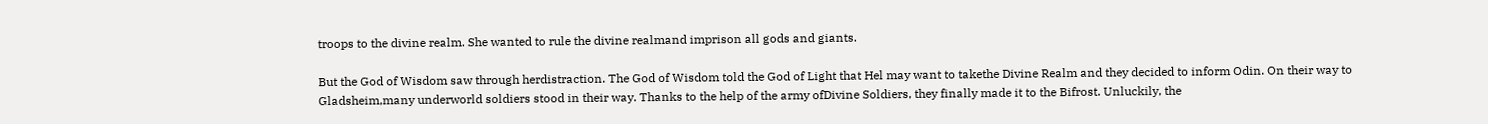troops to the divine realm. She wanted to rule the divine realmand imprison all gods and giants.

But the God of Wisdom saw through herdistraction. The God of Wisdom told the God of Light that Hel may want to takethe Divine Realm and they decided to inform Odin. On their way to Gladsheim,many underworld soldiers stood in their way. Thanks to the help of the army ofDivine Soldiers, they finally made it to the Bifrost. Unluckily, the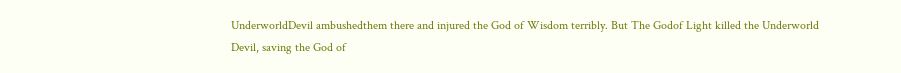UnderworldDevil ambushedthem there and injured the God of Wisdom terribly. But The Godof Light killed the Underworld Devil, saving the God of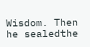Wisdom. Then he sealedthe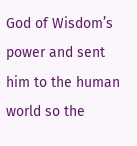God of Wisdom’s power and sent him to the human world so the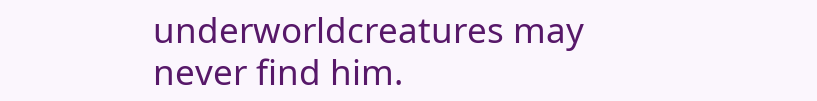underworldcreatures may never find him.